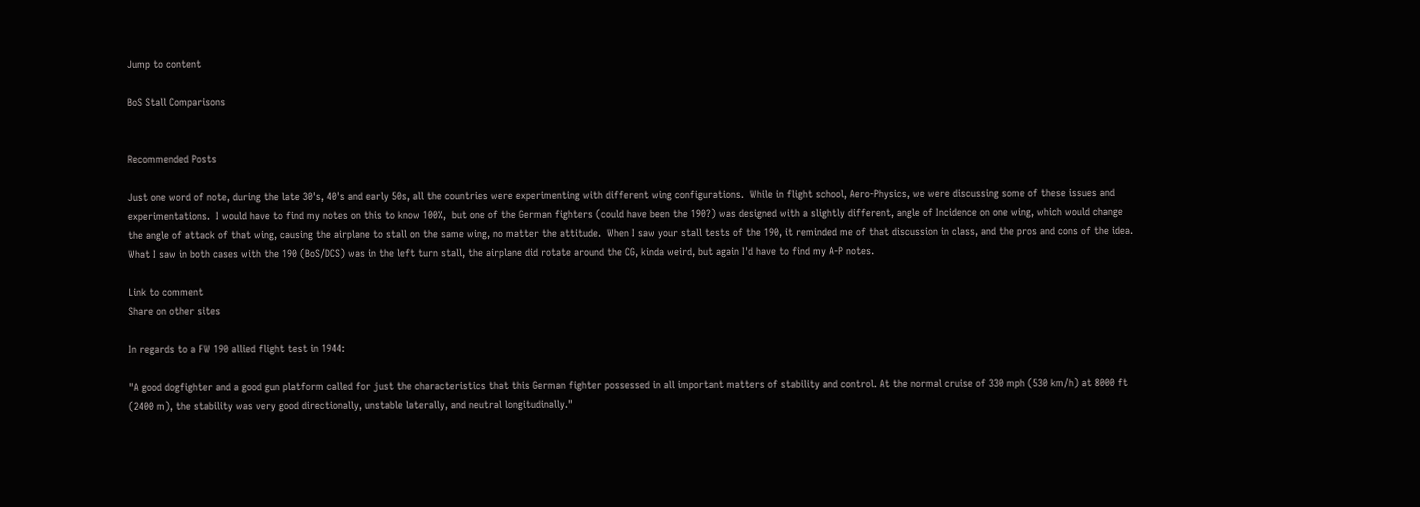Jump to content

BoS Stall Comparisons


Recommended Posts

Just one word of note, during the late 30's, 40's and early 50s, all the countries were experimenting with different wing configurations.  While in flight school, Aero-Physics, we were discussing some of these issues and experimentations.  I would have to find my notes on this to know 100%,  but one of the German fighters (could have been the 190?) was designed with a slightly different, angle of Incidence on one wing, which would change the angle of attack of that wing, causing the airplane to stall on the same wing, no matter the attitude.  When I saw your stall tests of the 190, it reminded me of that discussion in class, and the pros and cons of the idea.  What I saw in both cases with the 190 (BoS/DCS) was in the left turn stall, the airplane did rotate around the CG, kinda weird, but again I'd have to find my A-P notes.

Link to comment
Share on other sites

In regards to a FW 190 allied flight test in 1944:

"A good dogfighter and a good gun platform called for just the characteristics that this German fighter possessed in all important matters of stability and control. At the normal cruise of 330 mph (530 km/h) at 8000 ft (2400 m), the stability was very good directionally, unstable laterally, and neutral longitudinally."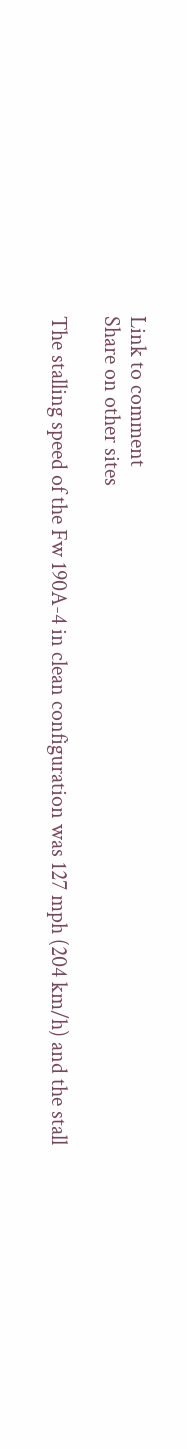Link to comment
Share on other sites

The stalling speed of the Fw 190A-4 in clean configuration was 127 mph (204 km/h) and the stall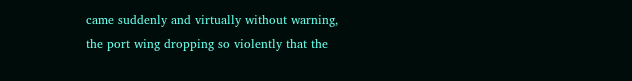came suddenly and virtually without warning, the port wing dropping so violently that the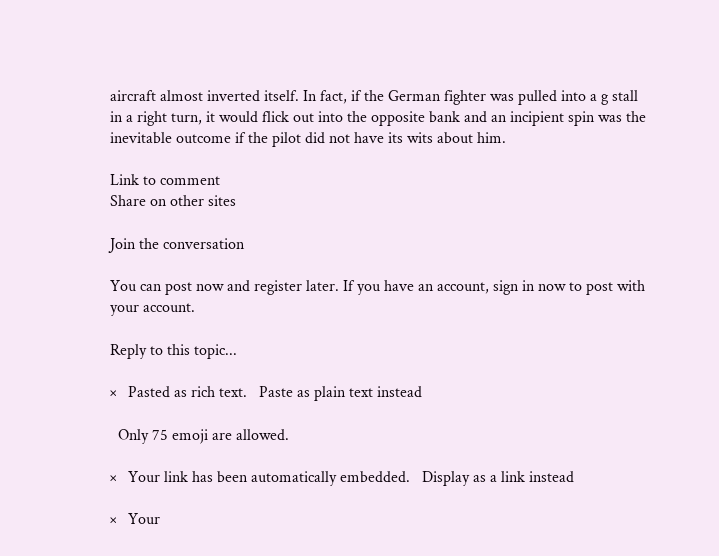aircraft almost inverted itself. In fact, if the German fighter was pulled into a g stall in a right turn, it would flick out into the opposite bank and an incipient spin was the inevitable outcome if the pilot did not have its wits about him.

Link to comment
Share on other sites

Join the conversation

You can post now and register later. If you have an account, sign in now to post with your account.

Reply to this topic...

×   Pasted as rich text.   Paste as plain text instead

  Only 75 emoji are allowed.

×   Your link has been automatically embedded.   Display as a link instead

×   Your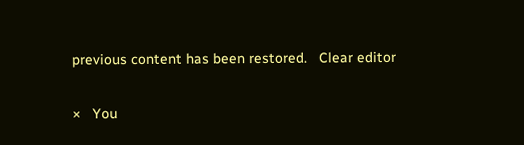previous content has been restored.   Clear editor

×   You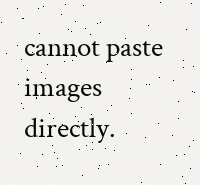cannot paste images directly.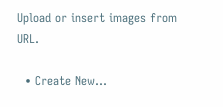Upload or insert images from URL.

  • Create New...